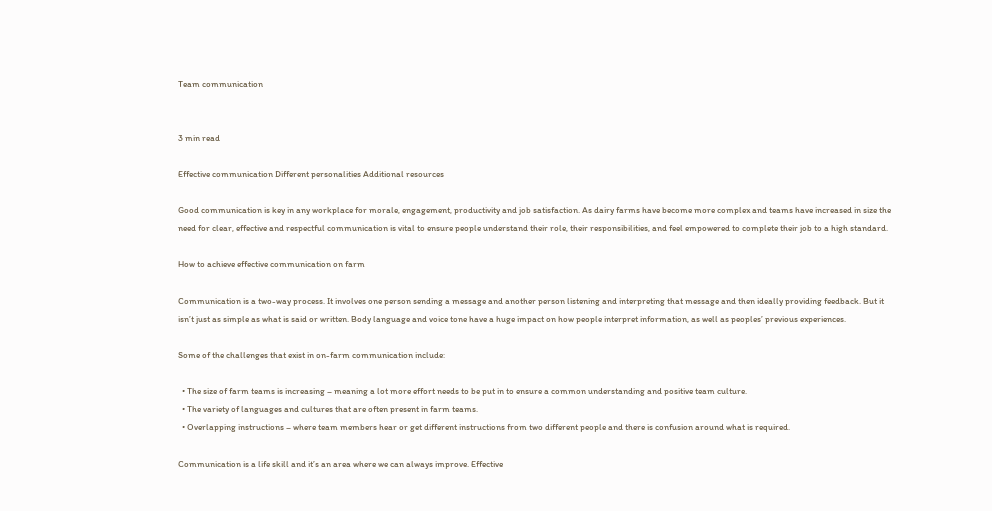Team communication


3 min read

Effective communication Different personalities Additional resources

Good communication is key in any workplace for morale, engagement, productivity and job satisfaction. As dairy farms have become more complex and teams have increased in size the need for clear, effective and respectful communication is vital to ensure people understand their role, their responsibilities, and feel empowered to complete their job to a high standard.

How to achieve effective communication on farm

Communication is a two-way process. It involves one person sending a message and another person listening and interpreting that message and then ideally providing feedback. But it isn’t just as simple as what is said or written. Body language and voice tone have a huge impact on how people interpret information, as well as peoples’ previous experiences.

Some of the challenges that exist in on-farm communication include:

  • The size of farm teams is increasing – meaning a lot more effort needs to be put in to ensure a common understanding and positive team culture.
  • The variety of languages and cultures that are often present in farm teams.
  • Overlapping instructions – where team members hear or get different instructions from two different people and there is confusion around what is required.

Communication is a life skill and it’s an area where we can always improve. Effective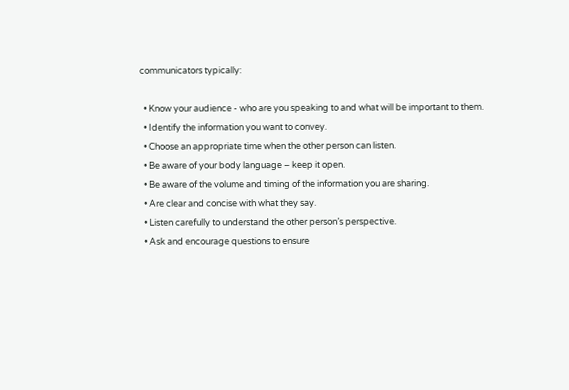communicators typically:

  • Know your audience - who are you speaking to and what will be important to them.
  • Identify the information you want to convey.
  • Choose an appropriate time when the other person can listen.
  • Be aware of your body language – keep it open.
  • Be aware of the volume and timing of the information you are sharing.
  • Are clear and concise with what they say.
  • Listen carefully to understand the other person’s perspective.
  • Ask and encourage questions to ensure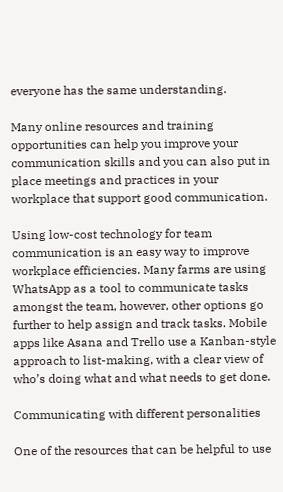everyone has the same understanding.

Many online resources and training opportunities can help you improve your communication skills and you can also put in place meetings and practices in your workplace that support good communication.

Using low-cost technology for team communication is an easy way to improve workplace efficiencies. Many farms are using WhatsApp as a tool to communicate tasks amongst the team, however, other options go further to help assign and track tasks. Mobile apps like Asana and Trello use a Kanban-style approach to list-making, with a clear view of who’s doing what and what needs to get done.

Communicating with different personalities

One of the resources that can be helpful to use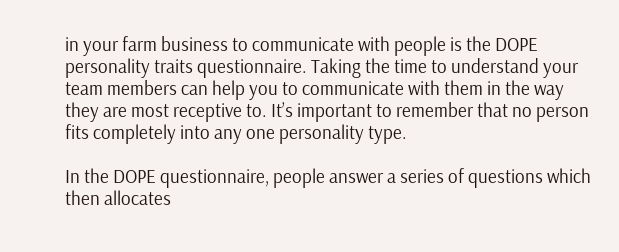in your farm business to communicate with people is the DOPE personality traits questionnaire. Taking the time to understand your team members can help you to communicate with them in the way they are most receptive to. It’s important to remember that no person fits completely into any one personality type.

In the DOPE questionnaire, people answer a series of questions which then allocates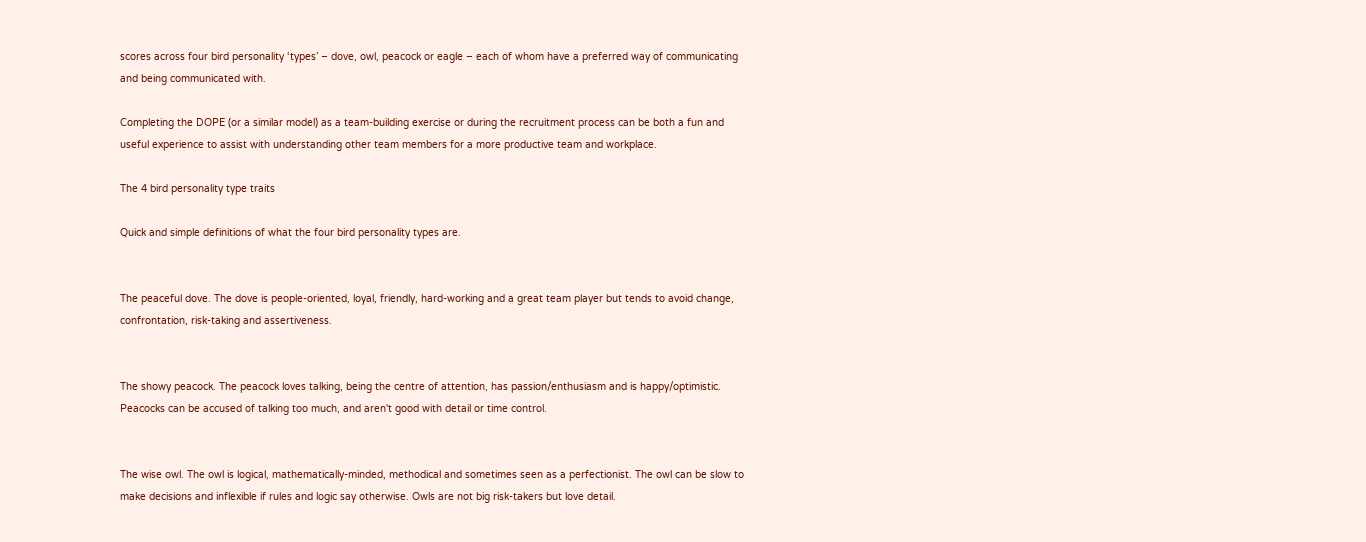scores across four bird personality ‘types’ – dove, owl, peacock or eagle – each of whom have a preferred way of communicating and being communicated with.

Completing the DOPE (or a similar model) as a team-building exercise or during the recruitment process can be both a fun and useful experience to assist with understanding other team members for a more productive team and workplace.

The 4 bird personality type traits

Quick and simple definitions of what the four bird personality types are.


The peaceful dove. The dove is people-oriented, loyal, friendly, hard-working and a great team player but tends to avoid change, confrontation, risk-taking and assertiveness.


The showy peacock. The peacock loves talking, being the centre of attention, has passion/enthusiasm and is happy/optimistic. Peacocks can be accused of talking too much, and aren't good with detail or time control.


The wise owl. The owl is logical, mathematically-minded, methodical and sometimes seen as a perfectionist. The owl can be slow to make decisions and inflexible if rules and logic say otherwise. Owls are not big risk-takers but love detail.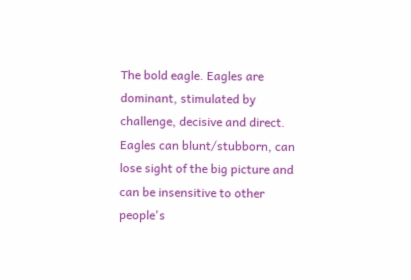The bold eagle. Eagles are dominant, stimulated by challenge, decisive and direct. Eagles can blunt/stubborn, can lose sight of the big picture and can be insensitive to other people's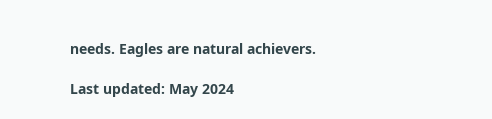needs. Eagles are natural achievers.

Last updated: May 2024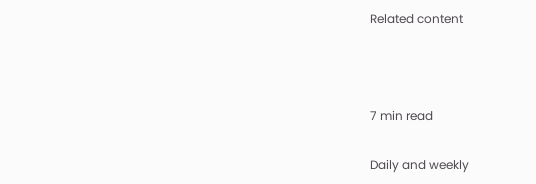Related content



7 min read

Daily and weekly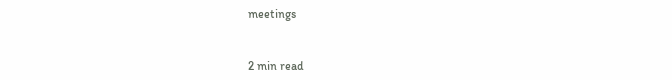meetings


2 min read